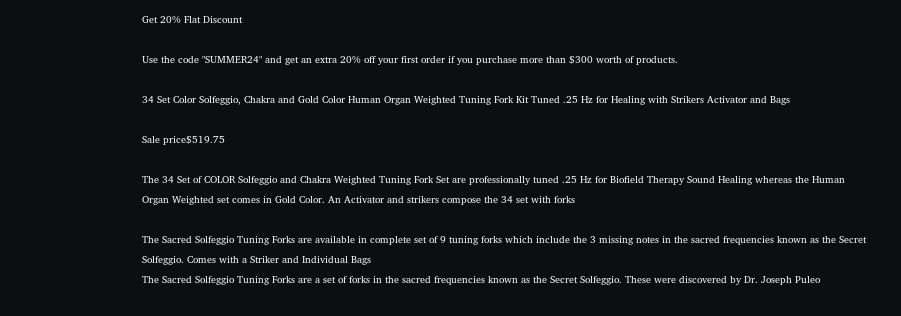Get 20% Flat Discount

Use the code "SUMMER24" and get an extra 20% off your first order if you purchase more than $300 worth of products.

34 Set Color Solfeggio, Chakra and Gold Color Human Organ Weighted Tuning Fork Kit Tuned .25 Hz for Healing with Strikers Activator and Bags

Sale price$519.75

The 34 Set of COLOR Solfeggio and Chakra Weighted Tuning Fork Set are professionally tuned .25 Hz for Biofield Therapy Sound Healing whereas the Human Organ Weighted set comes in Gold Color. An Activator and strikers compose the 34 set with forks

The Sacred Solfeggio Tuning Forks are available in complete set of 9 tuning forks which include the 3 missing notes in the sacred frequencies known as the Secret Solfeggio. Comes with a Striker and Individual Bags
The Sacred Solfeggio Tuning Forks are a set of forks in the sacred frequencies known as the Secret Solfeggio. These were discovered by Dr. Joseph Puleo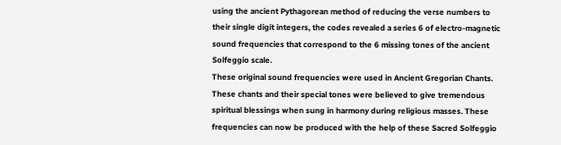using the ancient Pythagorean method of reducing the verse numbers to their single digit integers, the codes revealed a series 6 of electro-magnetic sound frequencies that correspond to the 6 missing tones of the ancient Solfeggio scale.
These original sound frequencies were used in Ancient Gregorian Chants. These chants and their special tones were believed to give tremendous spiritual blessings when sung in harmony during religious masses. These frequencies can now be produced with the help of these Sacred Solfeggio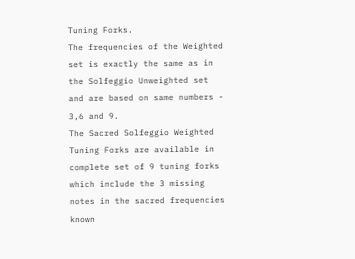Tuning Forks.
The frequencies of the Weighted set is exactly the same as in the Solfeggio Unweighted set and are based on same numbers - 3,6 and 9.
The Sacred Solfeggio Weighted Tuning Forks are available in complete set of 9 tuning forks which include the 3 missing notes in the sacred frequencies known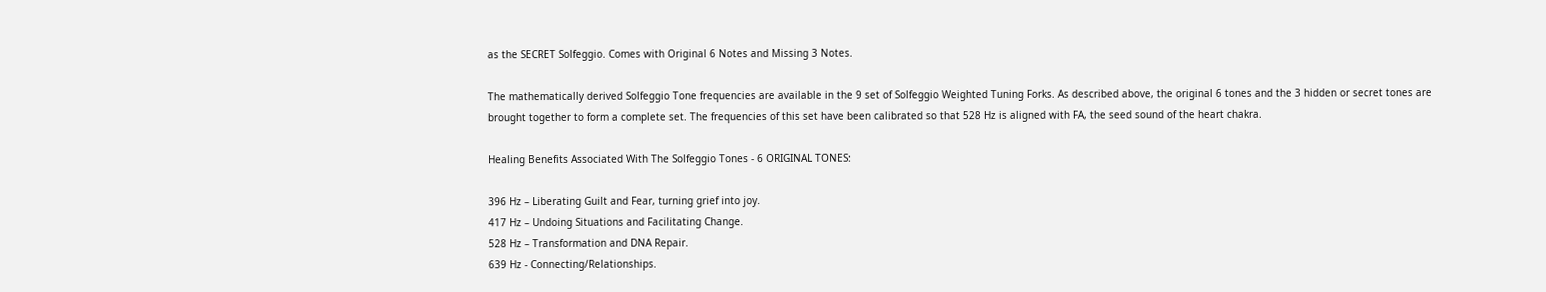as the SECRET Solfeggio. Comes with Original 6 Notes and Missing 3 Notes.

The mathematically derived Solfeggio Tone frequencies are available in the 9 set of Solfeggio Weighted Tuning Forks. As described above, the original 6 tones and the 3 hidden or secret tones are brought together to form a complete set. The frequencies of this set have been calibrated so that 528 Hz is aligned with FA, the seed sound of the heart chakra.

Healing Benefits Associated With The Solfeggio Tones - 6 ORIGINAL TONES:

396 Hz – Liberating Guilt and Fear, turning grief into joy.
417 Hz – Undoing Situations and Facilitating Change.
528 Hz – Transformation and DNA Repair.
639 Hz - Connecting/Relationships.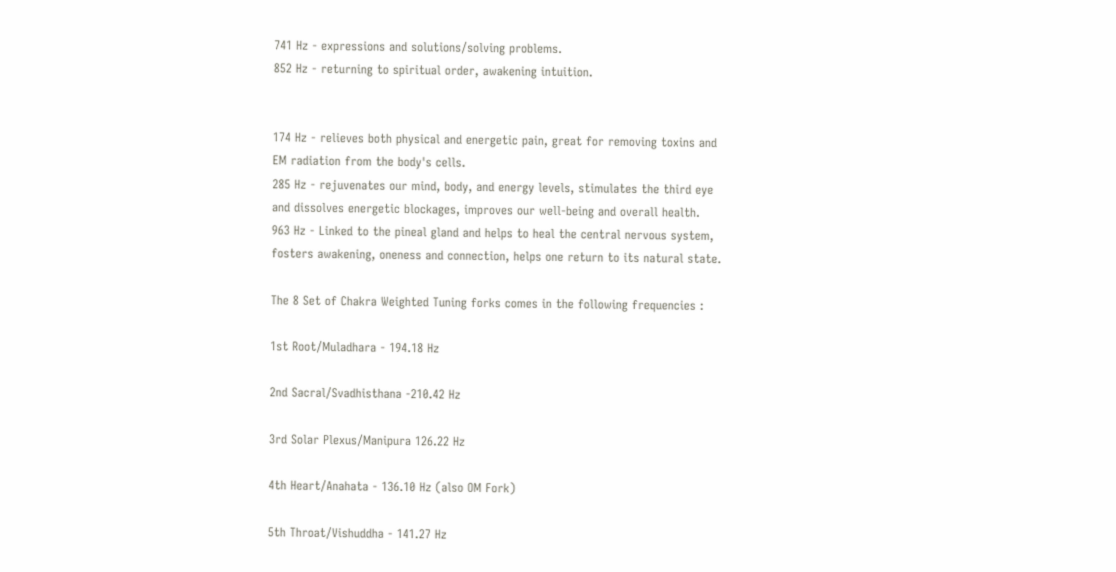741 Hz - expressions and solutions/solving problems.
852 Hz - returning to spiritual order, awakening intuition.


174 Hz - relieves both physical and energetic pain, great for removing toxins and EM radiation from the body's cells.
285 Hz - rejuvenates our mind, body, and energy levels, stimulates the third eye and dissolves energetic blockages, improves our well-being and overall health.
963 Hz - Linked to the pineal gland and helps to heal the central nervous system, fosters awakening, oneness and connection, helps one return to its natural state.

The 8 Set of Chakra Weighted Tuning forks comes in the following frequencies :

1st Root/Muladhara - 194.18 Hz

2nd Sacral/Svadhisthana -210.42 Hz

3rd Solar Plexus/Manipura 126.22 Hz

4th Heart/Anahata - 136.10 Hz (also OM Fork)

5th Throat/Vishuddha - 141.27 Hz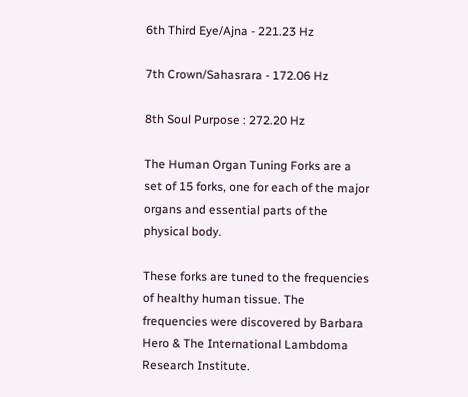6th Third Eye/Ajna - 221.23 Hz

7th Crown/Sahasrara - 172.06 Hz

8th Soul Purpose : 272.20 Hz

The Human Organ Tuning Forks are a set of 15 forks, one for each of the major organs and essential parts of the physical body.

These forks are tuned to the frequencies of healthy human tissue. The frequencies were discovered by Barbara Hero & The International Lambdoma Research Institute.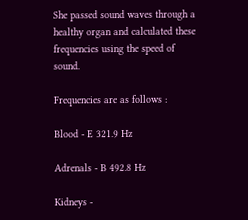She passed sound waves through a healthy organ and calculated these frequencies using the speed of sound.

Frequencies are as follows :

Blood - E 321.9 Hz

Adrenals - B 492.8 Hz

Kidneys -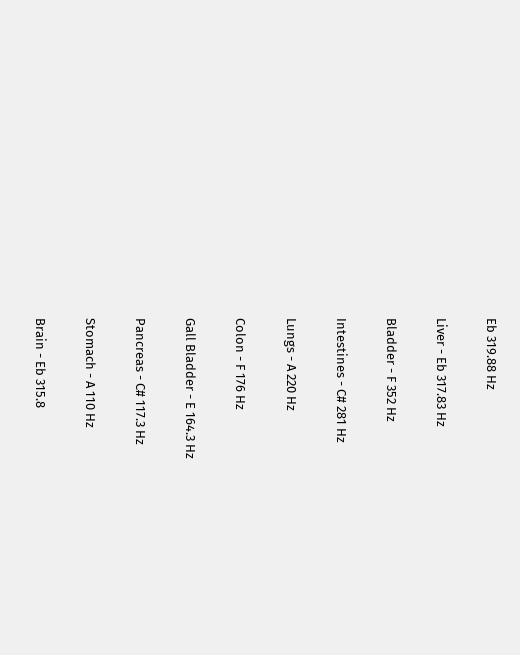Eb 319.88 Hz

Liver - Eb 317.83 Hz

Bladder - F 352 Hz

Intestines - C# 281 Hz

Lungs - A 220 Hz

Colon - F 176 Hz

Gall Bladder - E 164.3 Hz

Pancreas - C# 117.3 Hz

Stomach - A 110 Hz

Brain - Eb 315.8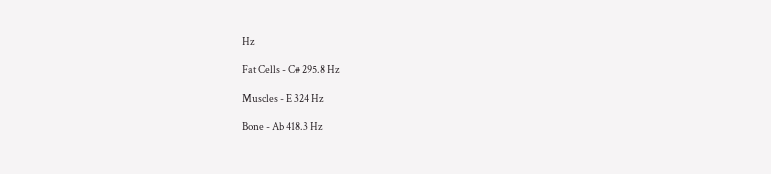Hz

Fat Cells - C# 295.8 Hz

Muscles - E 324 Hz

Bone - Ab 418.3 Hz